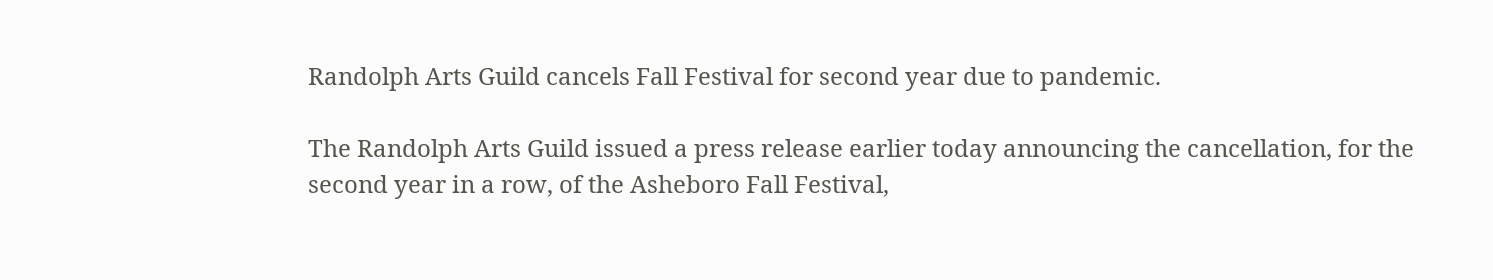Randolph Arts Guild cancels Fall Festival for second year due to pandemic.

The Randolph Arts Guild issued a press release earlier today announcing the cancellation, for the second year in a row, of the Asheboro Fall Festival,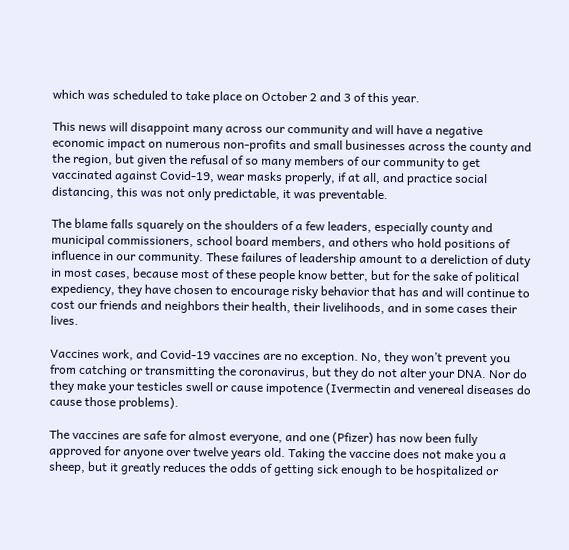which was scheduled to take place on October 2 and 3 of this year.

This news will disappoint many across our community and will have a negative economic impact on numerous non-profits and small businesses across the county and the region, but given the refusal of so many members of our community to get vaccinated against Covid-19, wear masks properly, if at all, and practice social distancing, this was not only predictable, it was preventable.

The blame falls squarely on the shoulders of a few leaders, especially county and municipal commissioners, school board members, and others who hold positions of influence in our community. These failures of leadership amount to a dereliction of duty in most cases, because most of these people know better, but for the sake of political expediency, they have chosen to encourage risky behavior that has and will continue to cost our friends and neighbors their health, their livelihoods, and in some cases their lives.

Vaccines work, and Covid-19 vaccines are no exception. No, they won’t prevent you from catching or transmitting the coronavirus, but they do not alter your DNA. Nor do they make your testicles swell or cause impotence (Ivermectin and venereal diseases do cause those problems).

The vaccines are safe for almost everyone, and one (Pfizer) has now been fully approved for anyone over twelve years old. Taking the vaccine does not make you a sheep, but it greatly reduces the odds of getting sick enough to be hospitalized or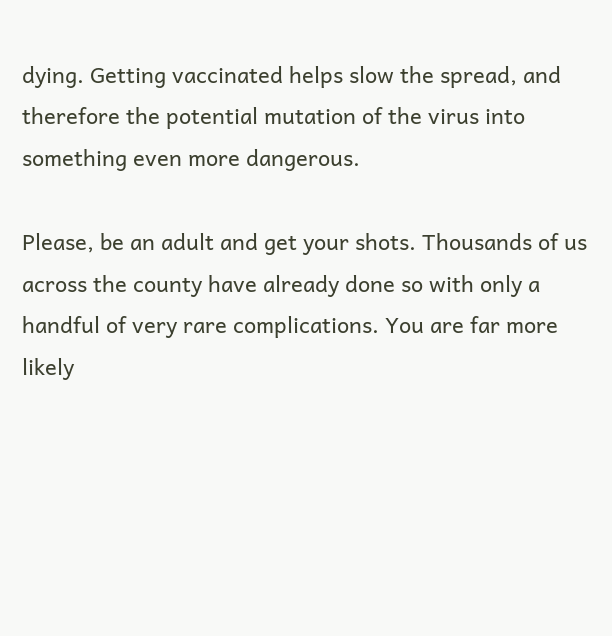dying. Getting vaccinated helps slow the spread, and therefore the potential mutation of the virus into something even more dangerous.

Please, be an adult and get your shots. Thousands of us across the county have already done so with only a handful of very rare complications. You are far more likely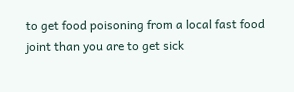to get food poisoning from a local fast food joint than you are to get sick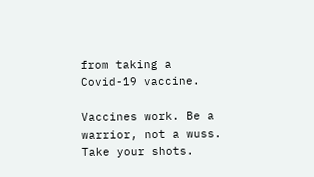from taking a Covid-19 vaccine.

Vaccines work. Be a warrior, not a wuss. Take your shots.